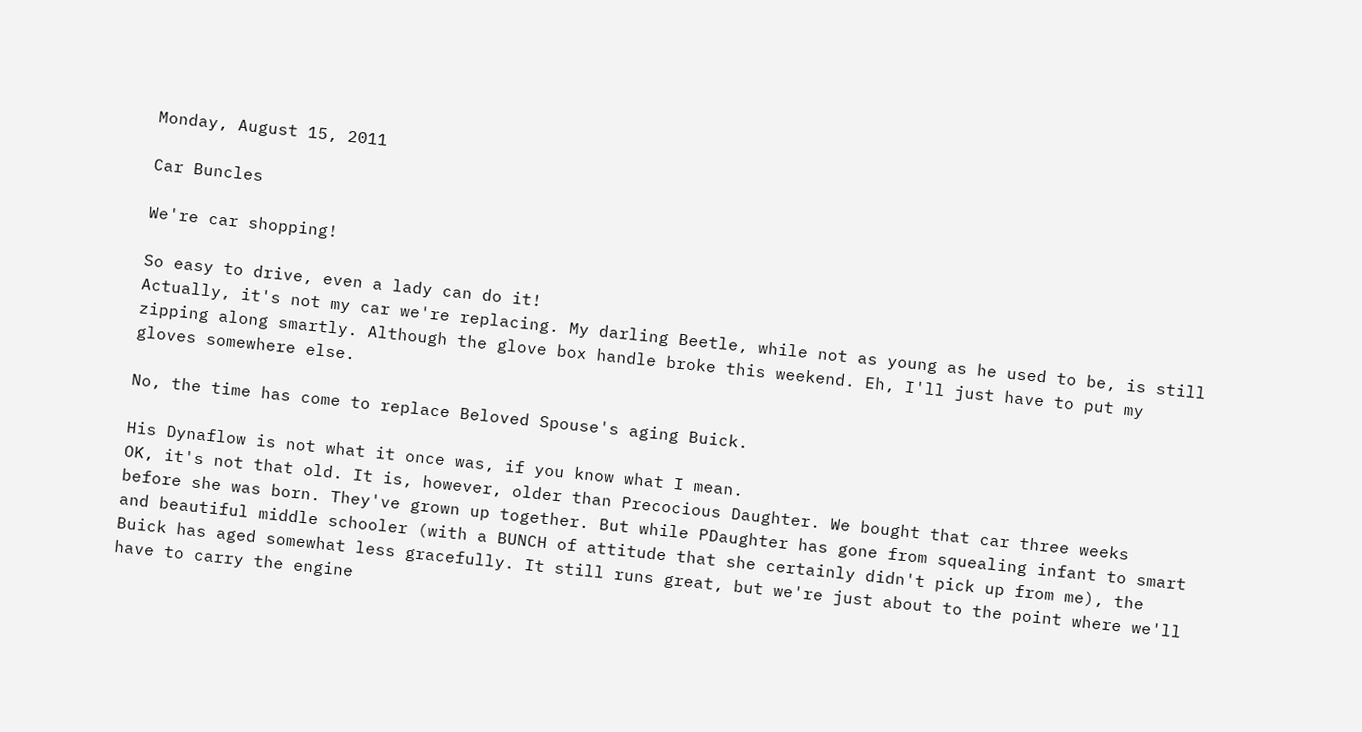Monday, August 15, 2011

Car Buncles

We're car shopping!

So easy to drive, even a lady can do it!
Actually, it's not my car we're replacing. My darling Beetle, while not as young as he used to be, is still zipping along smartly. Although the glove box handle broke this weekend. Eh, I'll just have to put my gloves somewhere else.

No, the time has come to replace Beloved Spouse's aging Buick.

His Dynaflow is not what it once was, if you know what I mean.
OK, it's not that old. It is, however, older than Precocious Daughter. We bought that car three weeks before she was born. They've grown up together. But while PDaughter has gone from squealing infant to smart and beautiful middle schooler (with a BUNCH of attitude that she certainly didn't pick up from me), the Buick has aged somewhat less gracefully. It still runs great, but we're just about to the point where we'll have to carry the engine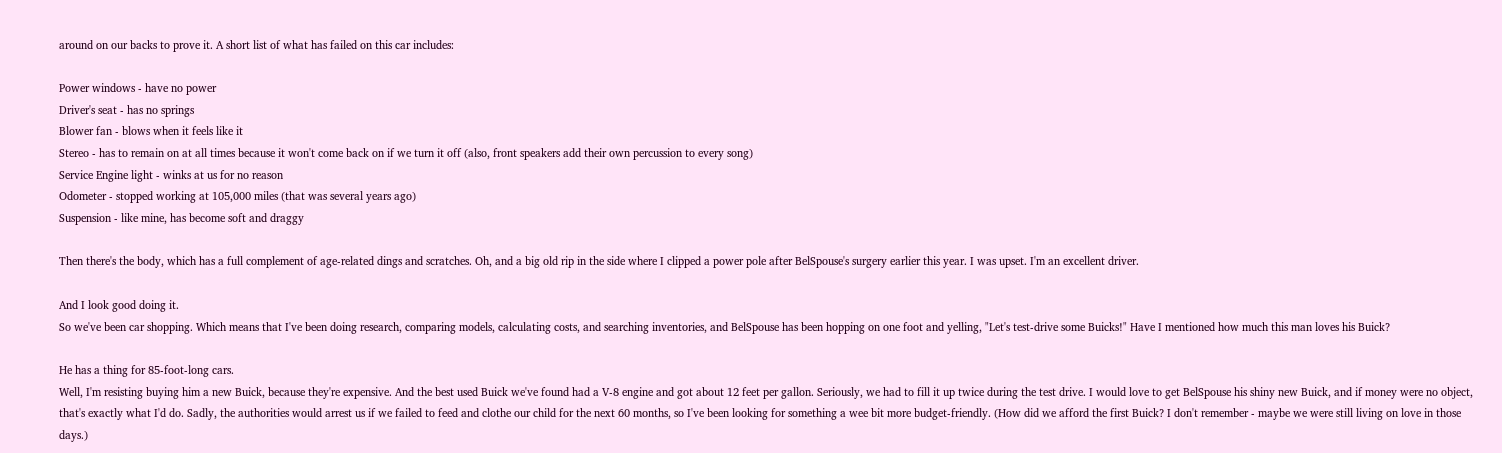around on our backs to prove it. A short list of what has failed on this car includes:

Power windows - have no power
Driver's seat - has no springs
Blower fan - blows when it feels like it
Stereo - has to remain on at all times because it won't come back on if we turn it off (also, front speakers add their own percussion to every song)
Service Engine light - winks at us for no reason
Odometer - stopped working at 105,000 miles (that was several years ago)
Suspension - like mine, has become soft and draggy

Then there's the body, which has a full complement of age-related dings and scratches. Oh, and a big old rip in the side where I clipped a power pole after BelSpouse's surgery earlier this year. I was upset. I'm an excellent driver.

And I look good doing it.
So we've been car shopping. Which means that I've been doing research, comparing models, calculating costs, and searching inventories, and BelSpouse has been hopping on one foot and yelling, "Let's test-drive some Buicks!" Have I mentioned how much this man loves his Buick?

He has a thing for 85-foot-long cars.
Well, I'm resisting buying him a new Buick, because they're expensive. And the best used Buick we've found had a V-8 engine and got about 12 feet per gallon. Seriously, we had to fill it up twice during the test drive. I would love to get BelSpouse his shiny new Buick, and if money were no object, that's exactly what I'd do. Sadly, the authorities would arrest us if we failed to feed and clothe our child for the next 60 months, so I've been looking for something a wee bit more budget-friendly. (How did we afford the first Buick? I don't remember - maybe we were still living on love in those days.)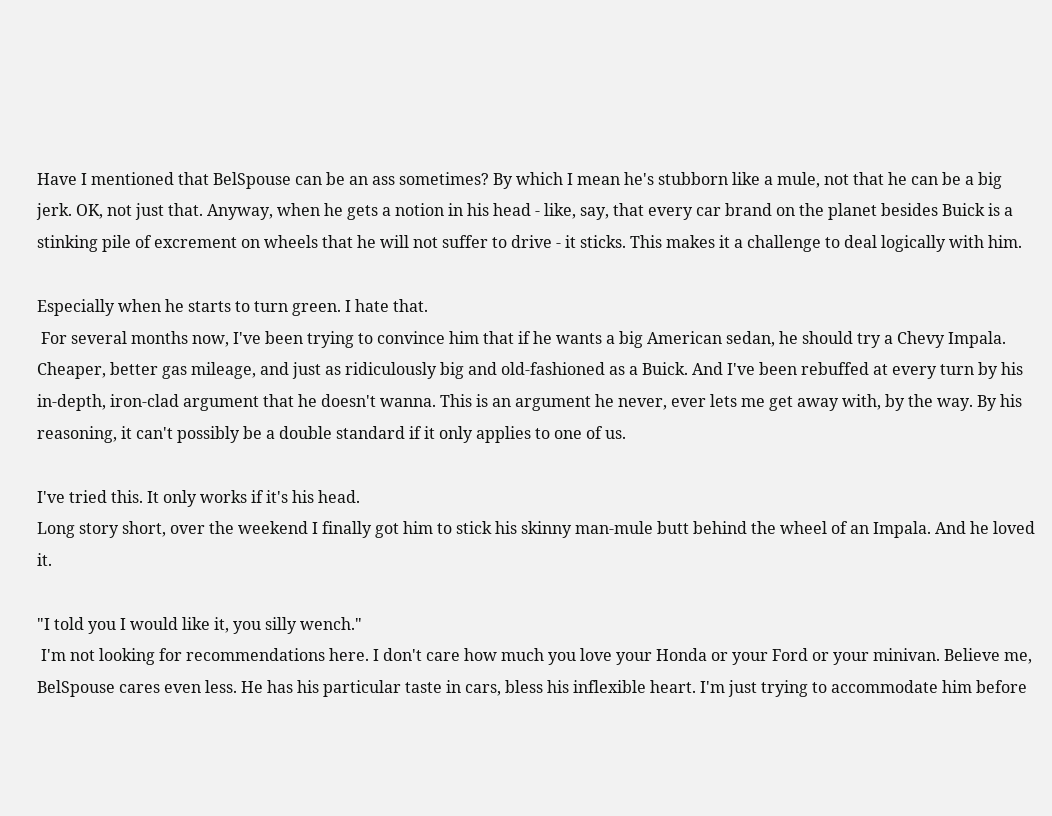Have I mentioned that BelSpouse can be an ass sometimes? By which I mean he's stubborn like a mule, not that he can be a big jerk. OK, not just that. Anyway, when he gets a notion in his head - like, say, that every car brand on the planet besides Buick is a stinking pile of excrement on wheels that he will not suffer to drive - it sticks. This makes it a challenge to deal logically with him.

Especially when he starts to turn green. I hate that.
 For several months now, I've been trying to convince him that if he wants a big American sedan, he should try a Chevy Impala. Cheaper, better gas mileage, and just as ridiculously big and old-fashioned as a Buick. And I've been rebuffed at every turn by his in-depth, iron-clad argument that he doesn't wanna. This is an argument he never, ever lets me get away with, by the way. By his reasoning, it can't possibly be a double standard if it only applies to one of us.

I've tried this. It only works if it's his head.
Long story short, over the weekend I finally got him to stick his skinny man-mule butt behind the wheel of an Impala. And he loved it.

"I told you I would like it, you silly wench."
 I'm not looking for recommendations here. I don't care how much you love your Honda or your Ford or your minivan. Believe me, BelSpouse cares even less. He has his particular taste in cars, bless his inflexible heart. I'm just trying to accommodate him before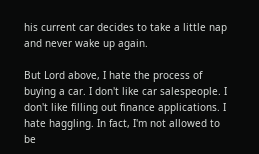his current car decides to take a little nap and never wake up again.

But Lord above, I hate the process of buying a car. I don't like car salespeople. I don't like filling out finance applications. I hate haggling. In fact, I'm not allowed to be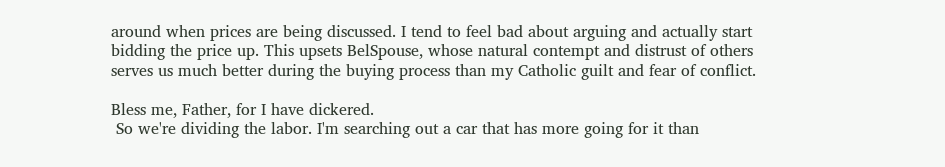around when prices are being discussed. I tend to feel bad about arguing and actually start bidding the price up. This upsets BelSpouse, whose natural contempt and distrust of others serves us much better during the buying process than my Catholic guilt and fear of conflict.

Bless me, Father, for I have dickered.
 So we're dividing the labor. I'm searching out a car that has more going for it than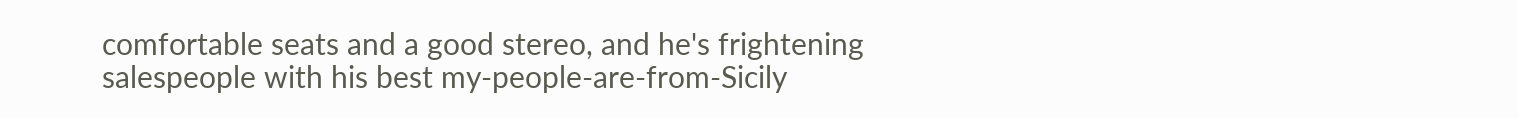comfortable seats and a good stereo, and he's frightening salespeople with his best my-people-are-from-Sicily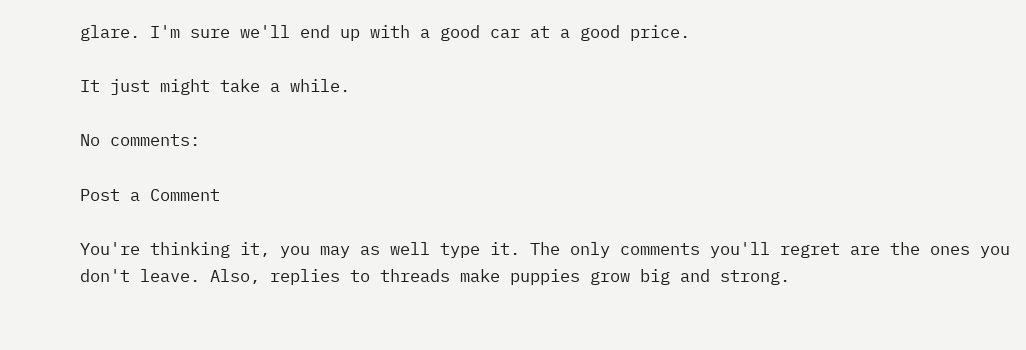glare. I'm sure we'll end up with a good car at a good price.

It just might take a while.

No comments:

Post a Comment

You're thinking it, you may as well type it. The only comments you'll regret are the ones you don't leave. Also, replies to threads make puppies grow big and strong.